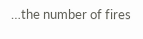…the number of fires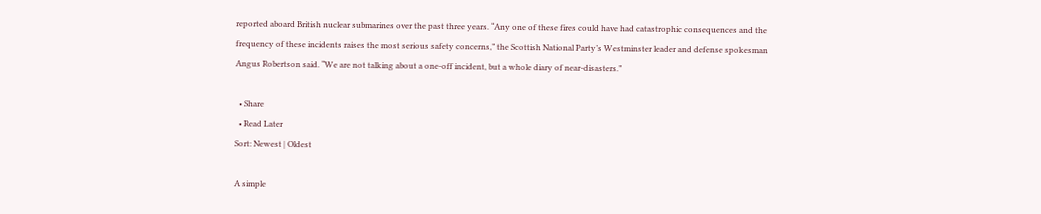reported aboard British nuclear submarines over the past three years. “Any one of these fires could have had catastrophic consequences and the frequency of these incidents raises the most serious safety concerns,” the Scottish National Party’s Westminster leader and defense spokesman Angus Robertson said. “We are not talking about a one-off incident, but a whole diary of near-disasters.”

  • Share
  • Read Later
Sort: Newest | Oldest

A simple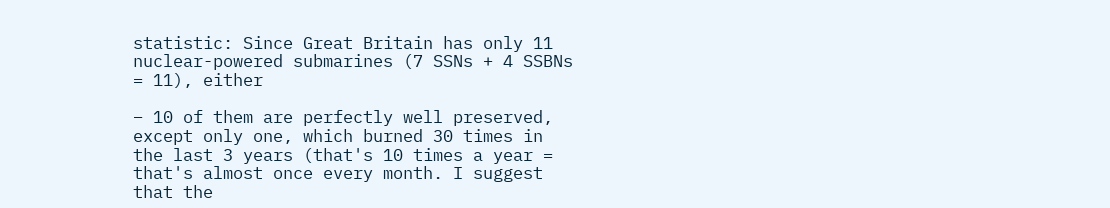statistic: Since Great Britain has only 11 nuclear-powered submarines (7 SSNs + 4 SSBNs = 11), either

– 10 of them are perfectly well preserved, except only one, which burned 30 times in the last 3 years (that's 10 times a year = that's almost once every month. I suggest that the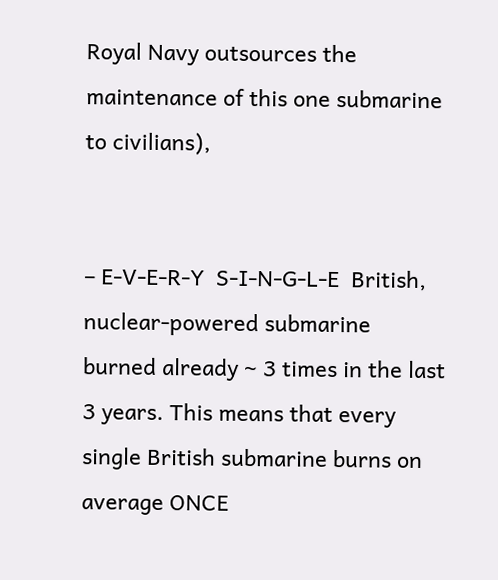Royal Navy outsources the maintenance of this one submarine to civilians),


– E-V-E-R-Y  S-I-N-G-L-E  British, nuclear-powered submarine burned already ~ 3 times in the last 3 years. This means that every single British submarine burns on average ONCE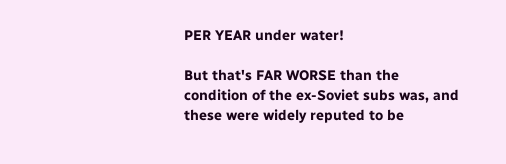PER YEAR under water!

But that's FAR WORSE than the condition of the ex-Soviet subs was, and these were widely reputed to be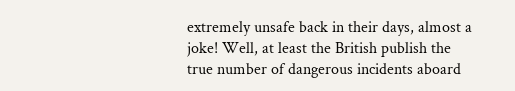extremely unsafe back in their days, almost a joke! Well, at least the British publish the true number of dangerous incidents aboard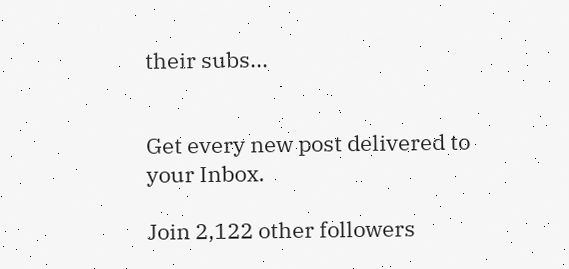their subs...


Get every new post delivered to your Inbox.

Join 2,122 other followers